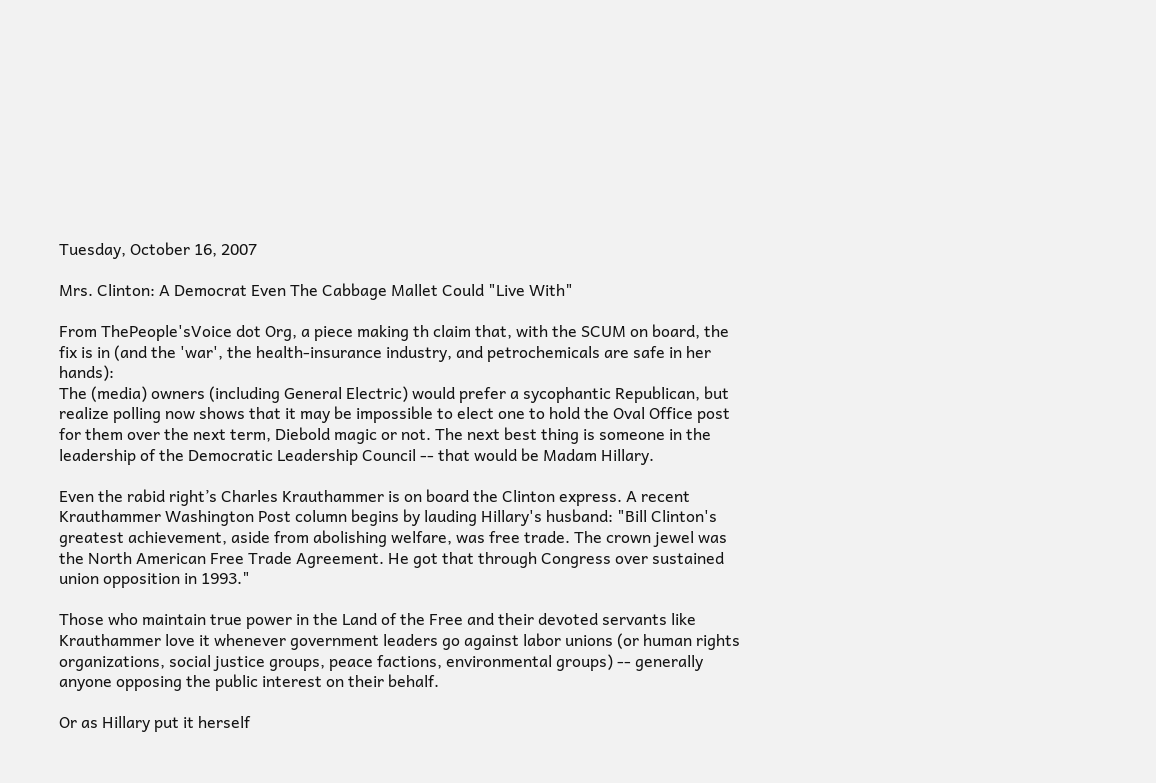Tuesday, October 16, 2007

Mrs. Clinton: A Democrat Even The Cabbage Mallet Could "Live With"

From ThePeople'sVoice dot Org, a piece making th claim that, with the SCUM on board, the fix is in (and the 'war', the health-insurance industry, and petrochemicals are safe in her hands):
The (media) owners (including General Electric) would prefer a sycophantic Republican, but realize polling now shows that it may be impossible to elect one to hold the Oval Office post for them over the next term, Diebold magic or not. The next best thing is someone in the leadership of the Democratic Leadership Council -- that would be Madam Hillary.

Even the rabid right’s Charles Krauthammer is on board the Clinton express. A recent Krauthammer Washington Post column begins by lauding Hillary's husband: "Bill Clinton's greatest achievement, aside from abolishing welfare, was free trade. The crown jewel was the North American Free Trade Agreement. He got that through Congress over sustained union opposition in 1993."

Those who maintain true power in the Land of the Free and their devoted servants like Krauthammer love it whenever government leaders go against labor unions (or human rights organizations, social justice groups, peace factions, environmental groups) -- generally anyone opposing the public interest on their behalf.

Or as Hillary put it herself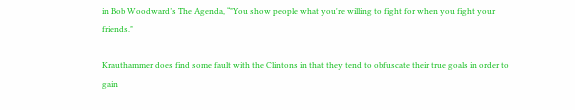in Bob Woodward’s The Agenda, “"You show people what you're willing to fight for when you fight your friends."

Krauthammer does find some fault with the Clintons in that they tend to obfuscate their true goals in order to gain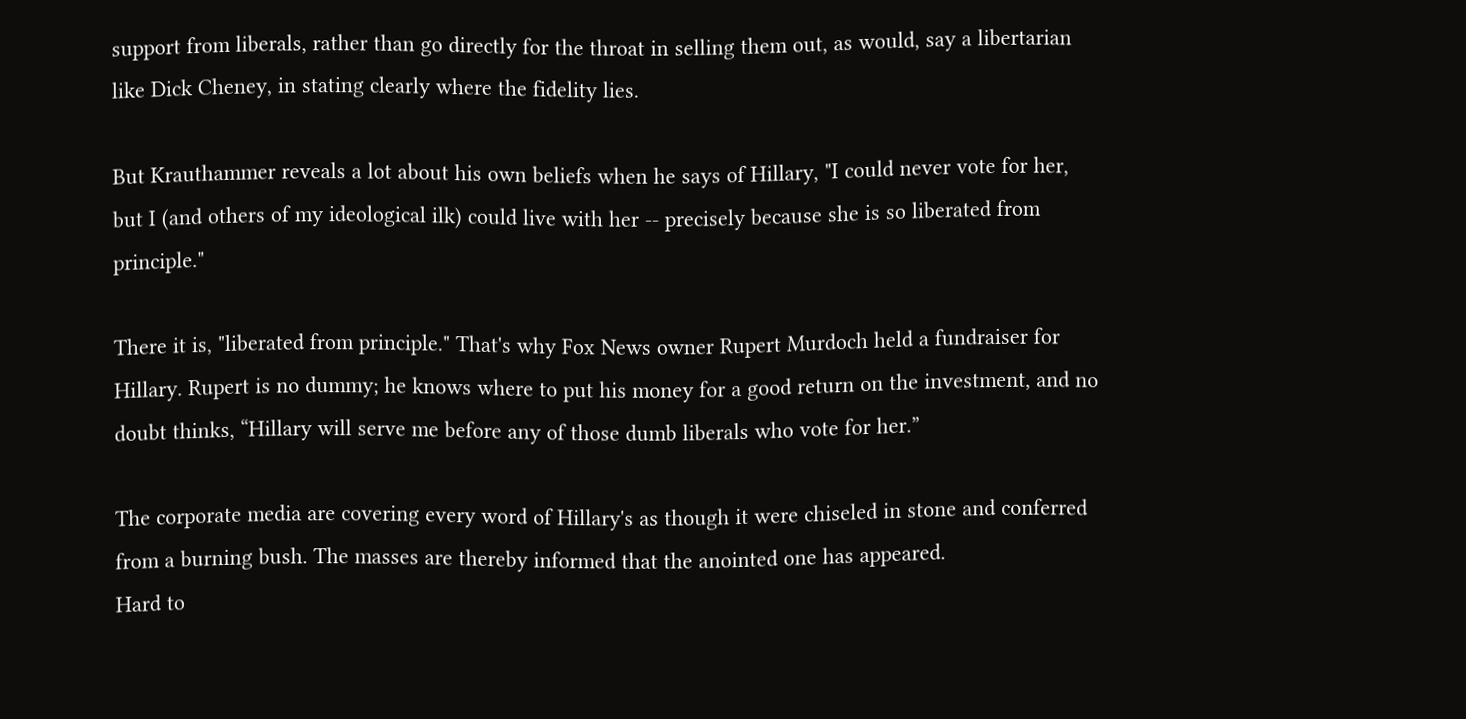support from liberals, rather than go directly for the throat in selling them out, as would, say a libertarian like Dick Cheney, in stating clearly where the fidelity lies.

But Krauthammer reveals a lot about his own beliefs when he says of Hillary, "I could never vote for her, but I (and others of my ideological ilk) could live with her -- precisely because she is so liberated from principle."

There it is, "liberated from principle." That's why Fox News owner Rupert Murdoch held a fundraiser for Hillary. Rupert is no dummy; he knows where to put his money for a good return on the investment, and no doubt thinks, “Hillary will serve me before any of those dumb liberals who vote for her.”

The corporate media are covering every word of Hillary's as though it were chiseled in stone and conferred from a burning bush. The masses are thereby informed that the anointed one has appeared.
Hard to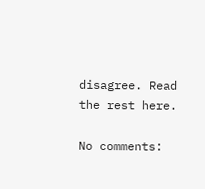disagree. Read the rest here.

No comments: